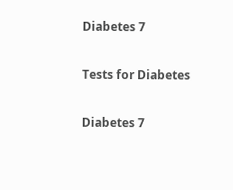Diabetes 7

Tests for Diabetes

Diabetes 7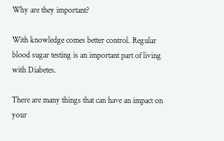Why are they important?

With knowledge comes better control. Regular blood sugar testing is an important part of living with Diabetes.

There are many things that can have an impact on your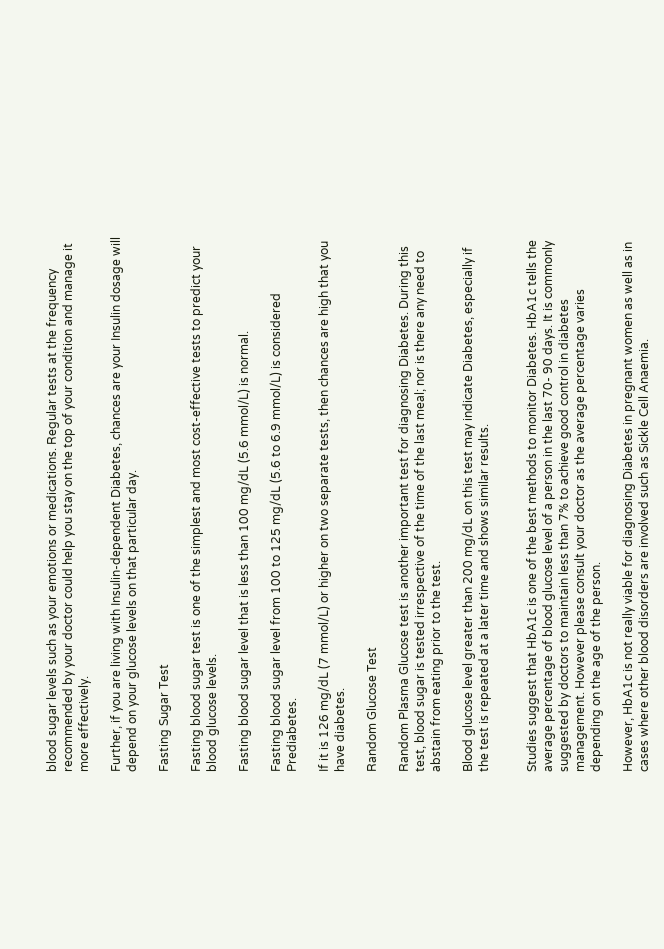blood sugar levels such as your emotions or medications. Regular tests at the frequency recommended by your doctor could help you stay on the top of your condition and manage it more effectively.

Further, if you are living with Insulin-dependent Diabetes, chances are your Insulin dosage will depend on your glucose levels on that particular day.

Fasting Sugar Test

Fasting blood sugar test is one of the simplest and most cost-effective tests to predict your blood glucose levels.

Fasting blood sugar level that is less than 100 mg/dL (5.6 mmol/L) is normal.

Fasting blood sugar level from 100 to 125 mg/dL (5.6 to 6.9 mmol/L) is considered Prediabetes.

If it is 126 mg/dL (7 mmol/L) or higher on two separate tests, then chances are high that you have diabetes.

Random Glucose Test

Random Plasma Glucose test is another important test for diagnosing Diabetes. During this test, blood sugar is tested irrespective of the time of the last meal; nor is there any need to abstain from eating prior to the test.

Blood glucose level greater than 200 mg/dL on this test may indicate Diabetes, especially if the test is repeated at a later time and shows similar results.


Studies suggest that HbA1c is one of the best methods to monitor Diabetes. HbA1c tells the average percentage of blood glucose level of a person in the last 70- 90 days. It is commonly suggested by doctors to maintain less than 7% to achieve good control in diabetes management. However please consult your doctor as the average percentage varies depending on the age of the person.

However, HbA1c is not really viable for diagnosing Diabetes in pregnant women as well as in cases where other blood disorders are involved such as Sickle Cell Anaemia.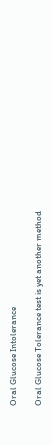Oral Glucose Intolerance

Oral Glucose Tolerance test is yet another method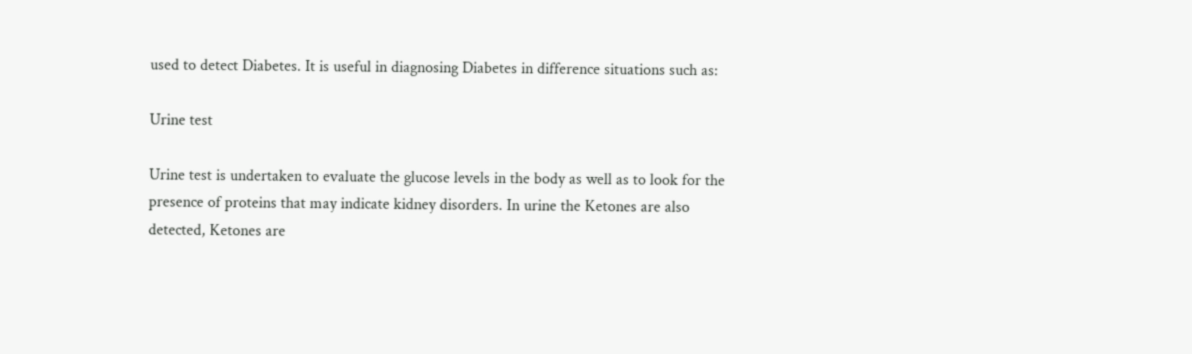used to detect Diabetes. It is useful in diagnosing Diabetes in difference situations such as:

Urine test

Urine test is undertaken to evaluate the glucose levels in the body as well as to look for the presence of proteins that may indicate kidney disorders. In urine the Ketones are also detected, Ketones are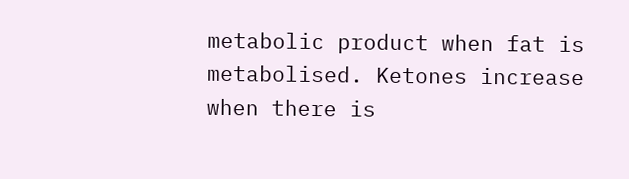metabolic product when fat is metabolised. Ketones increase when there is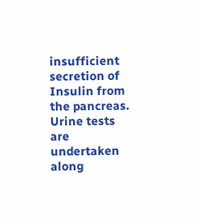insufficient secretion of Insulin from the pancreas. Urine tests are undertaken along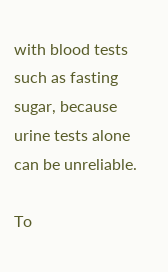with blood tests such as fasting sugar, because urine tests alone can be unreliable.

To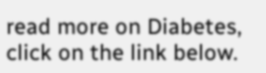read more on Diabetes, click on the link below.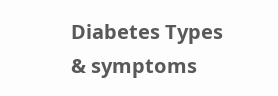Diabetes Types & symptoms